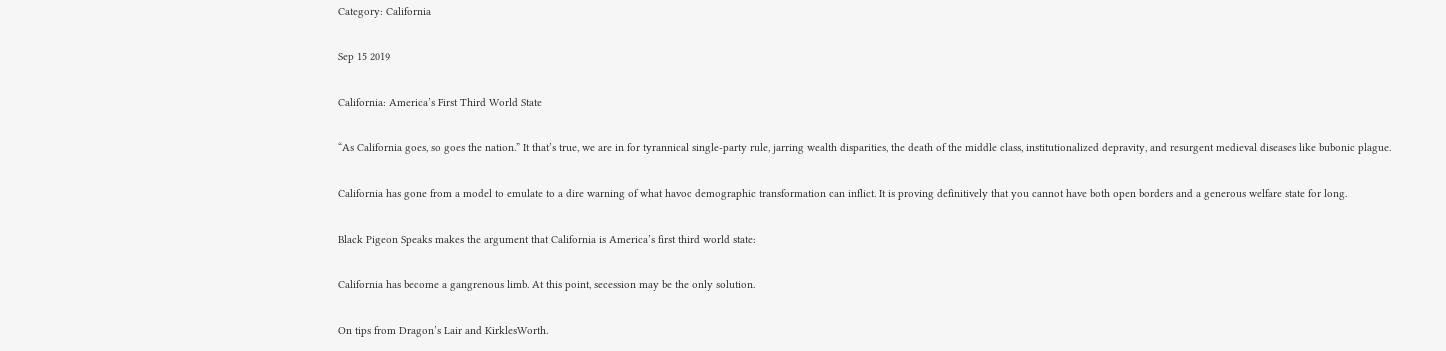Category: California

Sep 15 2019

California: America’s First Third World State

“As California goes, so goes the nation.” It that’s true, we are in for tyrannical single-party rule, jarring wealth disparities, the death of the middle class, institutionalized depravity, and resurgent medieval diseases like bubonic plague.

California has gone from a model to emulate to a dire warning of what havoc demographic transformation can inflict. It is proving definitively that you cannot have both open borders and a generous welfare state for long.

Black Pigeon Speaks makes the argument that California is America’s first third world state:

California has become a gangrenous limb. At this point, secession may be the only solution.

On tips from Dragon’s Lair and KirklesWorth.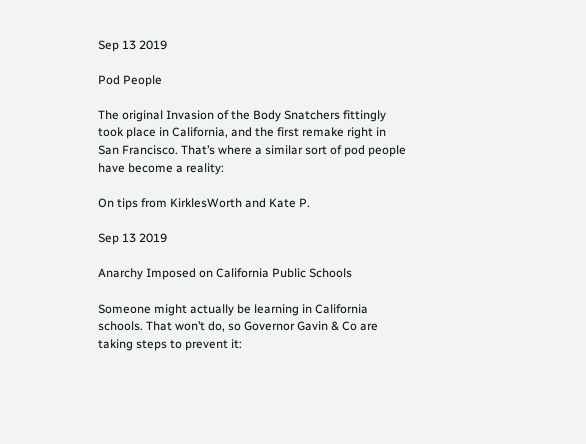Sep 13 2019

Pod People

The original Invasion of the Body Snatchers fittingly took place in California, and the first remake right in San Francisco. That’s where a similar sort of pod people have become a reality:

On tips from KirklesWorth and Kate P.

Sep 13 2019

Anarchy Imposed on California Public Schools

Someone might actually be learning in California schools. That won’t do, so Governor Gavin & Co are taking steps to prevent it: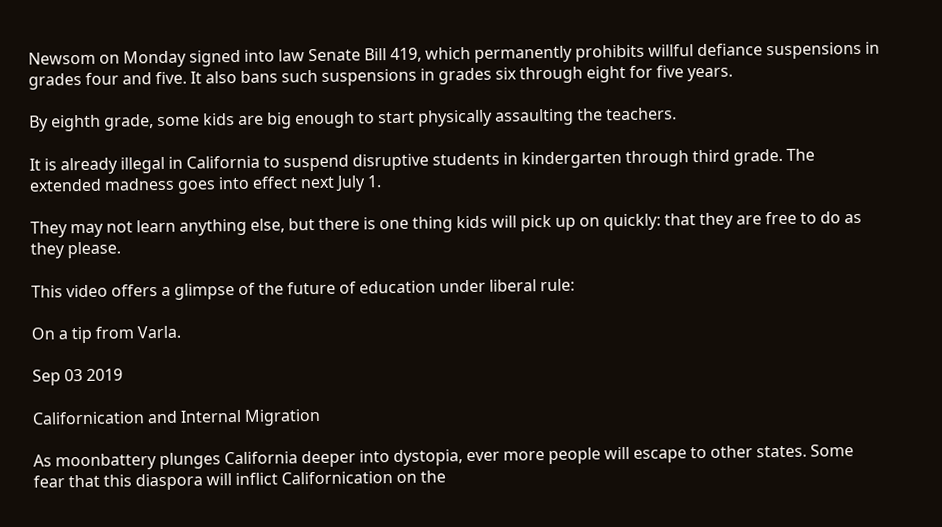Newsom on Monday signed into law Senate Bill 419, which permanently prohibits willful defiance suspensions in grades four and five. It also bans such suspensions in grades six through eight for five years.

By eighth grade, some kids are big enough to start physically assaulting the teachers.

It is already illegal in California to suspend disruptive students in kindergarten through third grade. The extended madness goes into effect next July 1.

They may not learn anything else, but there is one thing kids will pick up on quickly: that they are free to do as they please.

This video offers a glimpse of the future of education under liberal rule:

On a tip from Varla.

Sep 03 2019

Californication and Internal Migration

As moonbattery plunges California deeper into dystopia, ever more people will escape to other states. Some fear that this diaspora will inflict Californication on the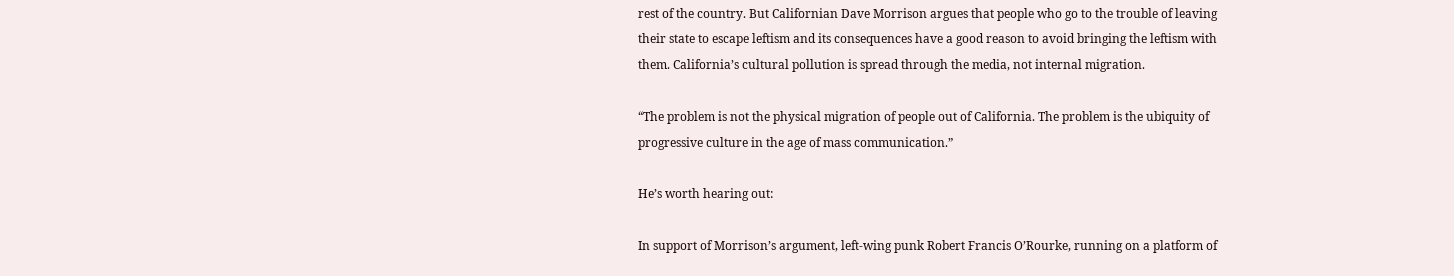rest of the country. But Californian Dave Morrison argues that people who go to the trouble of leaving their state to escape leftism and its consequences have a good reason to avoid bringing the leftism with them. California’s cultural pollution is spread through the media, not internal migration.

“The problem is not the physical migration of people out of California. The problem is the ubiquity of progressive culture in the age of mass communication.”

He’s worth hearing out:

In support of Morrison’s argument, left-wing punk Robert Francis O’Rourke, running on a platform of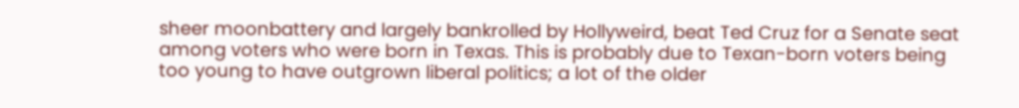sheer moonbattery and largely bankrolled by Hollyweird, beat Ted Cruz for a Senate seat among voters who were born in Texas. This is probably due to Texan-born voters being too young to have outgrown liberal politics; a lot of the older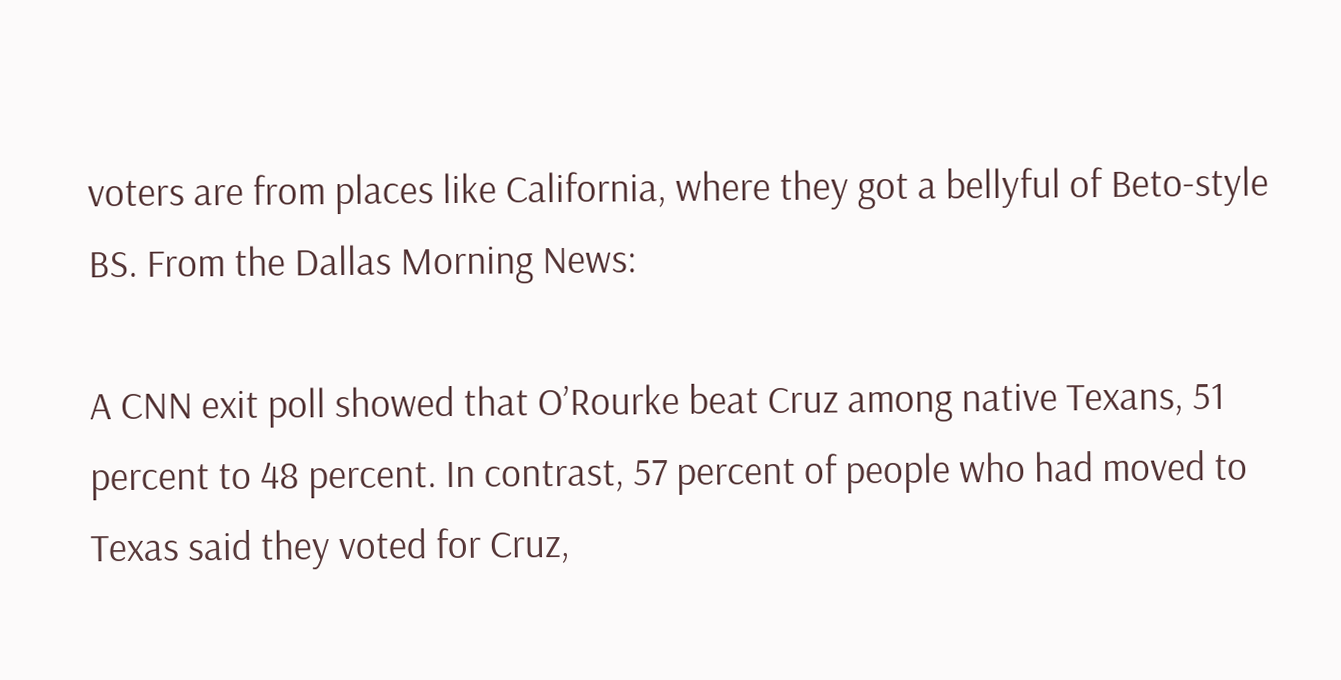voters are from places like California, where they got a bellyful of Beto-style BS. From the Dallas Morning News:

A CNN exit poll showed that O’Rourke beat Cruz among native Texans, 51 percent to 48 percent. In contrast, 57 percent of people who had moved to Texas said they voted for Cruz,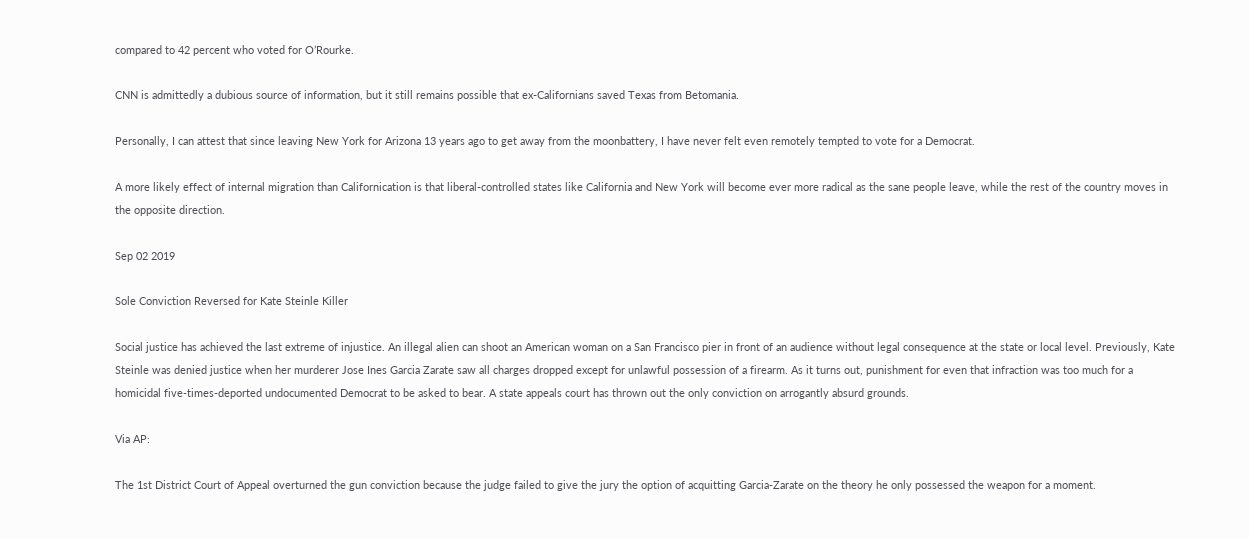compared to 42 percent who voted for O’Rourke.

CNN is admittedly a dubious source of information, but it still remains possible that ex-Californians saved Texas from Betomania.

Personally, I can attest that since leaving New York for Arizona 13 years ago to get away from the moonbattery, I have never felt even remotely tempted to vote for a Democrat.

A more likely effect of internal migration than Californication is that liberal-controlled states like California and New York will become ever more radical as the sane people leave, while the rest of the country moves in the opposite direction.

Sep 02 2019

Sole Conviction Reversed for Kate Steinle Killer

Social justice has achieved the last extreme of injustice. An illegal alien can shoot an American woman on a San Francisco pier in front of an audience without legal consequence at the state or local level. Previously, Kate Steinle was denied justice when her murderer Jose Ines Garcia Zarate saw all charges dropped except for unlawful possession of a firearm. As it turns out, punishment for even that infraction was too much for a homicidal five-times-deported undocumented Democrat to be asked to bear. A state appeals court has thrown out the only conviction on arrogantly absurd grounds.

Via AP:

The 1st District Court of Appeal overturned the gun conviction because the judge failed to give the jury the option of acquitting Garcia-Zarate on the theory he only possessed the weapon for a moment.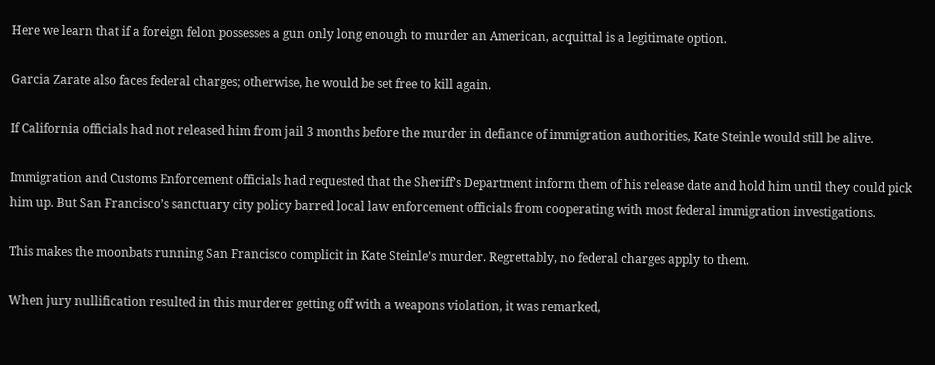Here we learn that if a foreign felon possesses a gun only long enough to murder an American, acquittal is a legitimate option.

Garcia Zarate also faces federal charges; otherwise, he would be set free to kill again.

If California officials had not released him from jail 3 months before the murder in defiance of immigration authorities, Kate Steinle would still be alive.

Immigration and Customs Enforcement officials had requested that the Sheriff’s Department inform them of his release date and hold him until they could pick him up. But San Francisco’s sanctuary city policy barred local law enforcement officials from cooperating with most federal immigration investigations.

This makes the moonbats running San Francisco complicit in Kate Steinle’s murder. Regrettably, no federal charges apply to them.

When jury nullification resulted in this murderer getting off with a weapons violation, it was remarked,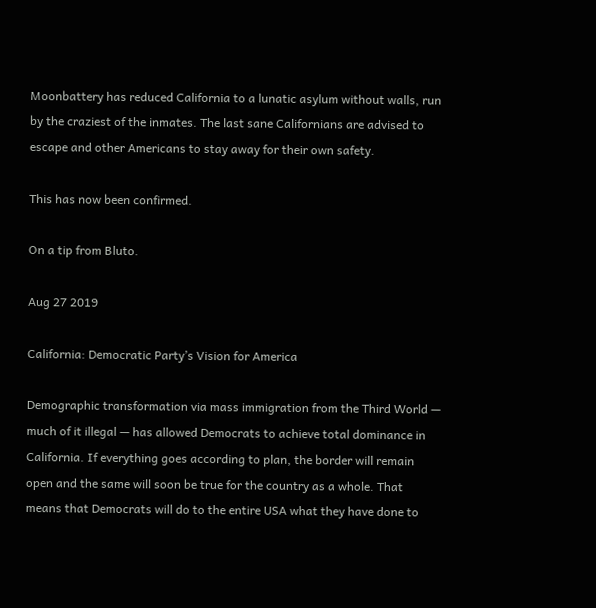Moonbattery has reduced California to a lunatic asylum without walls, run by the craziest of the inmates. The last sane Californians are advised to escape and other Americans to stay away for their own safety.

This has now been confirmed.

On a tip from Bluto.

Aug 27 2019

California: Democratic Party’s Vision for America

Demographic transformation via mass immigration from the Third World — much of it illegal — has allowed Democrats to achieve total dominance in California. If everything goes according to plan, the border will remain open and the same will soon be true for the country as a whole. That means that Democrats will do to the entire USA what they have done to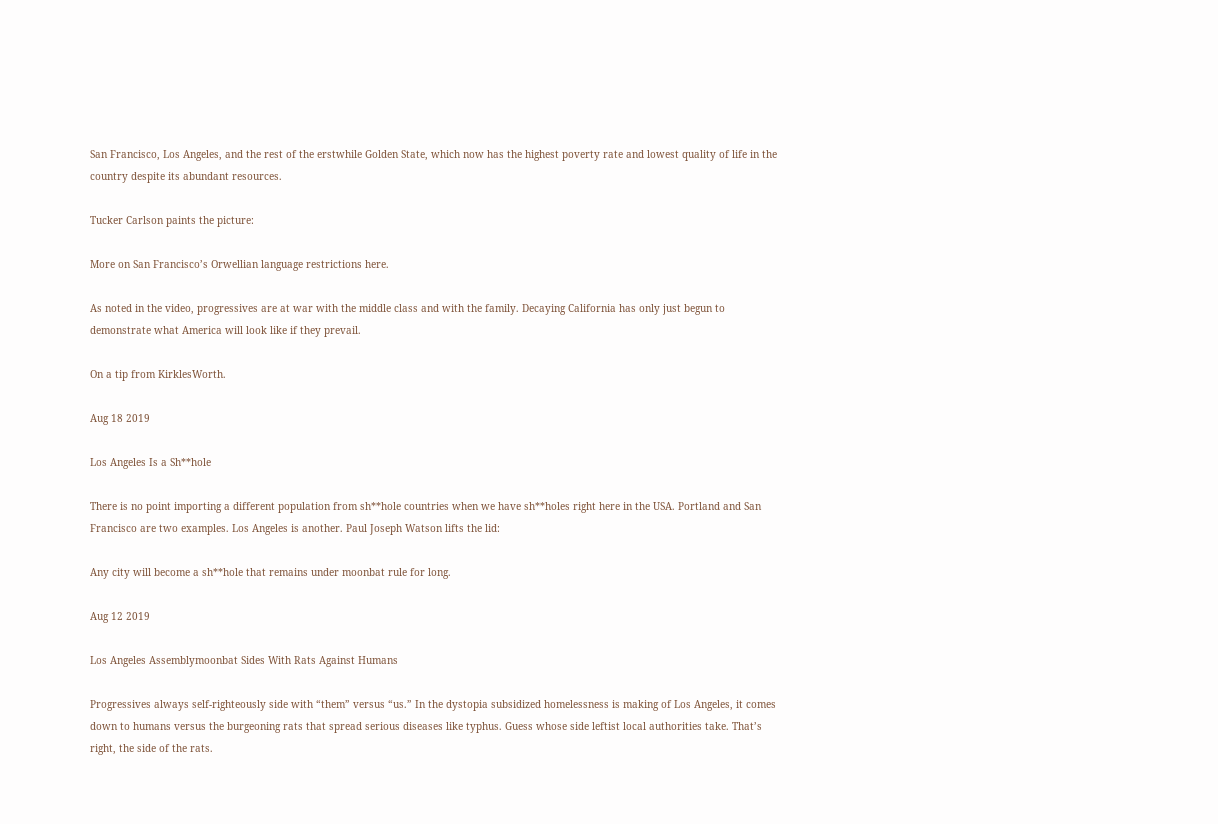San Francisco, Los Angeles, and the rest of the erstwhile Golden State, which now has the highest poverty rate and lowest quality of life in the country despite its abundant resources.

Tucker Carlson paints the picture:

More on San Francisco’s Orwellian language restrictions here.

As noted in the video, progressives are at war with the middle class and with the family. Decaying California has only just begun to demonstrate what America will look like if they prevail.

On a tip from KirklesWorth.

Aug 18 2019

Los Angeles Is a Sh**hole

There is no point importing a different population from sh**hole countries when we have sh**holes right here in the USA. Portland and San Francisco are two examples. Los Angeles is another. Paul Joseph Watson lifts the lid:

Any city will become a sh**hole that remains under moonbat rule for long.

Aug 12 2019

Los Angeles Assemblymoonbat Sides With Rats Against Humans

Progressives always self-righteously side with “them” versus “us.” In the dystopia subsidized homelessness is making of Los Angeles, it comes down to humans versus the burgeoning rats that spread serious diseases like typhus. Guess whose side leftist local authorities take. That’s right, the side of the rats.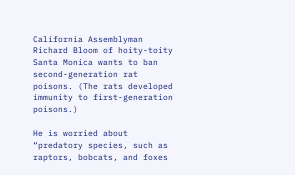California Assemblyman Richard Bloom of hoity-toity Santa Monica wants to ban second-generation rat poisons. (The rats developed immunity to first-generation poisons.)

He is worried about “predatory species, such as raptors, bobcats, and foxes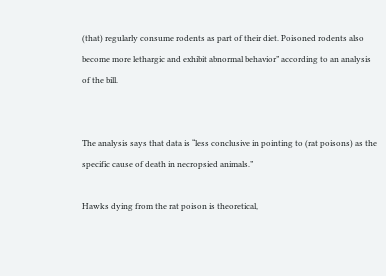(that) regularly consume rodents as part of their diet. Poisoned rodents also become more lethargic and exhibit abnormal behavior” according to an analysis of the bill.


The analysis says that data is “less conclusive in pointing to (rat poisons) as the specific cause of death in necropsied animals.”

Hawks dying from the rat poison is theoretical,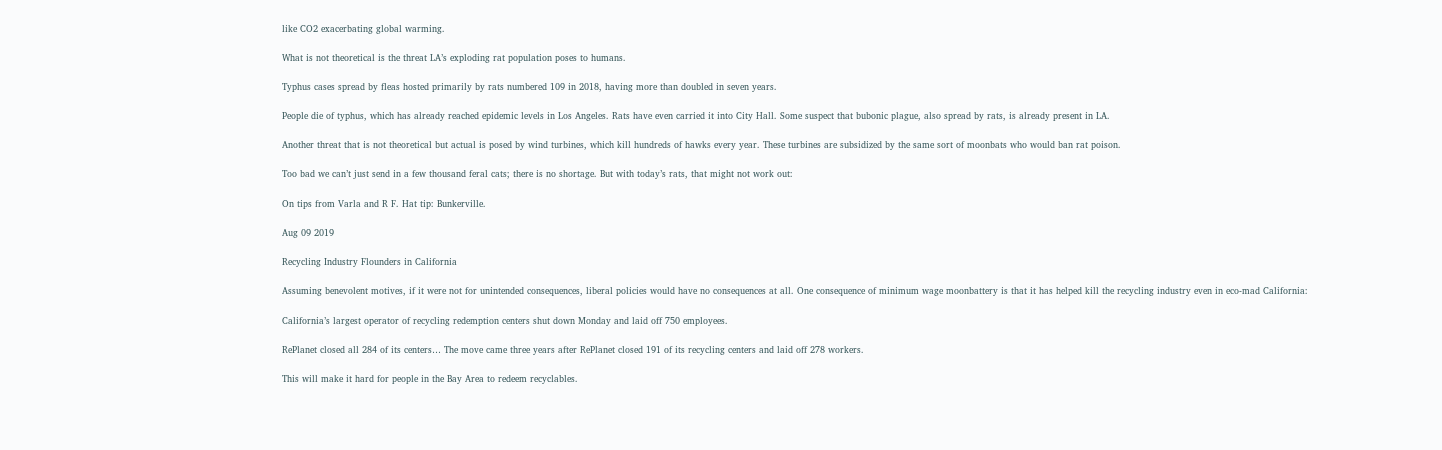like CO2 exacerbating global warming.

What is not theoretical is the threat LA’s exploding rat population poses to humans.

Typhus cases spread by fleas hosted primarily by rats numbered 109 in 2018, having more than doubled in seven years.

People die of typhus, which has already reached epidemic levels in Los Angeles. Rats have even carried it into City Hall. Some suspect that bubonic plague, also spread by rats, is already present in LA.

Another threat that is not theoretical but actual is posed by wind turbines, which kill hundreds of hawks every year. These turbines are subsidized by the same sort of moonbats who would ban rat poison.

Too bad we can’t just send in a few thousand feral cats; there is no shortage. But with today’s rats, that might not work out:

On tips from Varla and R F. Hat tip: Bunkerville.

Aug 09 2019

Recycling Industry Flounders in California

Assuming benevolent motives, if it were not for unintended consequences, liberal policies would have no consequences at all. One consequence of minimum wage moonbattery is that it has helped kill the recycling industry even in eco-mad California:

California’s largest operator of recycling redemption centers shut down Monday and laid off 750 employees.

RePlanet closed all 284 of its centers… The move came three years after RePlanet closed 191 of its recycling centers and laid off 278 workers.

This will make it hard for people in the Bay Area to redeem recyclables.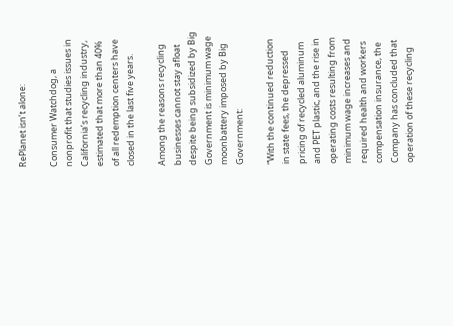RePlanet isn’t alone:

Consumer Watchdog, a nonprofit that studies issues in California’s recycling industry, estimated that more than 40% of all redemption centers have closed in the last five years.

Among the reasons recycling businesses cannot stay afloat despite being subsidized by Big Government is minimum wage moonbattery imposed by Big Government:

“With the continued reduction in state fees, the depressed pricing of recycled aluminum and PET plastic, and the rise in operating costs resulting from minimum wage increases and required health and workers compensation insurance, the Company has concluded that operation of these recycling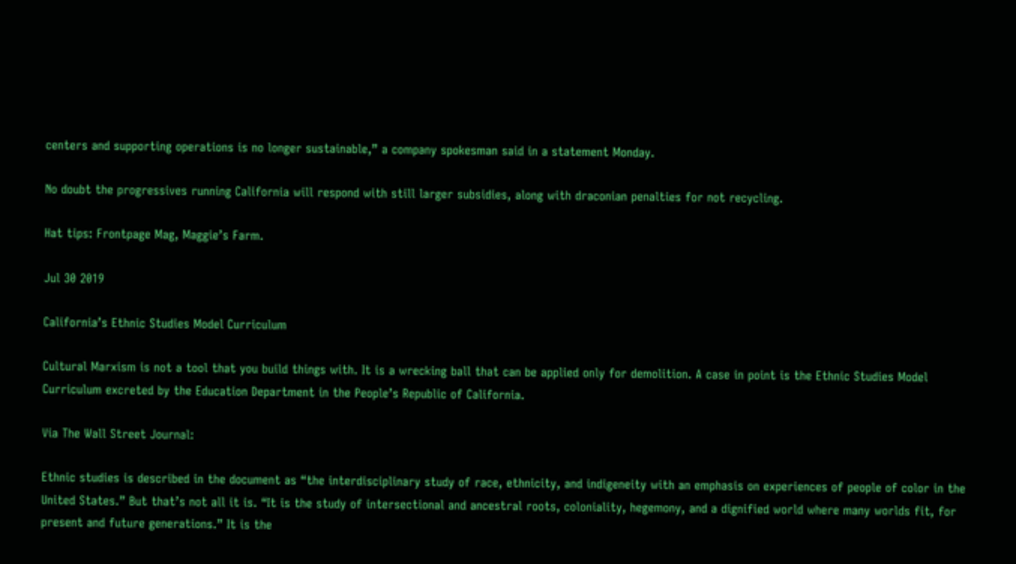centers and supporting operations is no longer sustainable,” a company spokesman said in a statement Monday.

No doubt the progressives running California will respond with still larger subsidies, along with draconian penalties for not recycling.

Hat tips: Frontpage Mag, Maggie’s Farm.

Jul 30 2019

California’s Ethnic Studies Model Curriculum

Cultural Marxism is not a tool that you build things with. It is a wrecking ball that can be applied only for demolition. A case in point is the Ethnic Studies Model Curriculum excreted by the Education Department in the People’s Republic of California.

Via The Wall Street Journal:

Ethnic studies is described in the document as “the interdisciplinary study of race, ethnicity, and indigeneity with an emphasis on experiences of people of color in the United States.” But that’s not all it is. “It is the study of intersectional and ancestral roots, coloniality, hegemony, and a dignified world where many worlds fit, for present and future generations.” It is the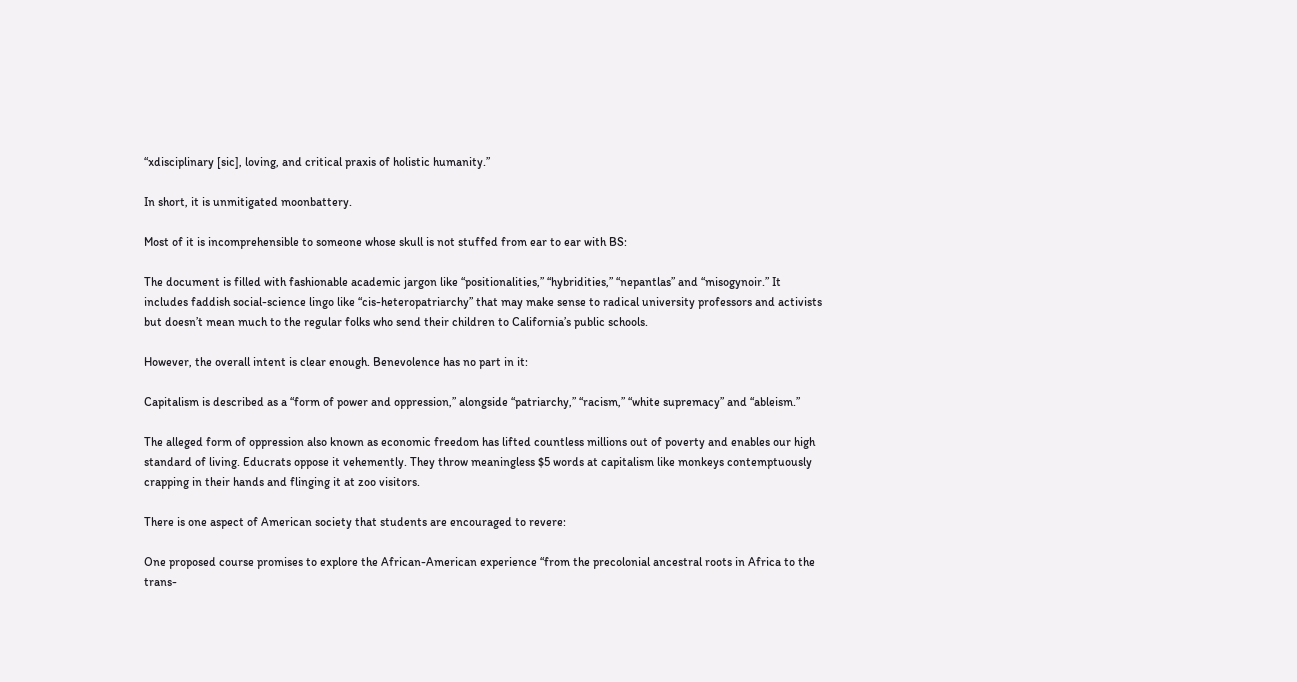“xdisciplinary [sic], loving, and critical praxis of holistic humanity.”

In short, it is unmitigated moonbattery.

Most of it is incomprehensible to someone whose skull is not stuffed from ear to ear with BS:

The document is filled with fashionable academic jargon like “positionalities,” “hybridities,” “nepantlas” and “misogynoir.” It includes faddish social-science lingo like “cis-heteropatriarchy” that may make sense to radical university professors and activists but doesn’t mean much to the regular folks who send their children to California’s public schools.

However, the overall intent is clear enough. Benevolence has no part in it:

Capitalism is described as a “form of power and oppression,” alongside “patriarchy,” “racism,” “white supremacy” and “ableism.”

The alleged form of oppression also known as economic freedom has lifted countless millions out of poverty and enables our high standard of living. Educrats oppose it vehemently. They throw meaningless $5 words at capitalism like monkeys contemptuously crapping in their hands and flinging it at zoo visitors.

There is one aspect of American society that students are encouraged to revere:

One proposed course promises to explore the African-American experience “from the precolonial ancestral roots in Africa to the trans-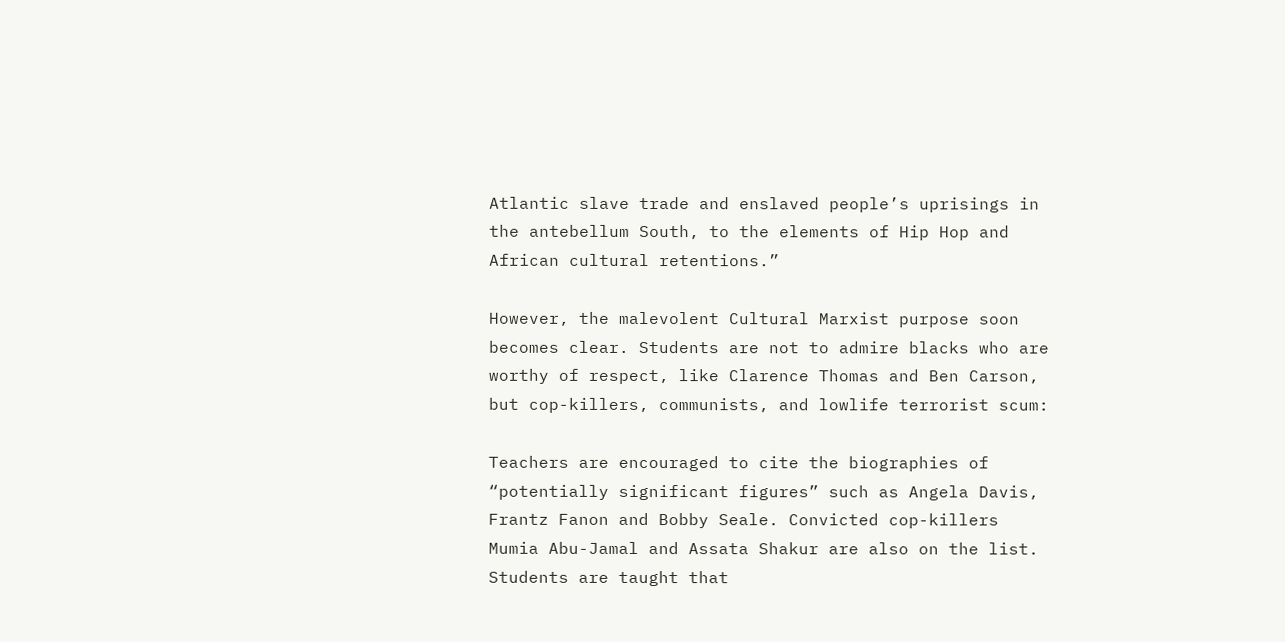Atlantic slave trade and enslaved people’s uprisings in the antebellum South, to the elements of Hip Hop and African cultural retentions.”

However, the malevolent Cultural Marxist purpose soon becomes clear. Students are not to admire blacks who are worthy of respect, like Clarence Thomas and Ben Carson, but cop-killers, communists, and lowlife terrorist scum:

Teachers are encouraged to cite the biographies of “potentially significant figures” such as Angela Davis, Frantz Fanon and Bobby Seale. Convicted cop-killers Mumia Abu-Jamal and Assata Shakur are also on the list. Students are taught that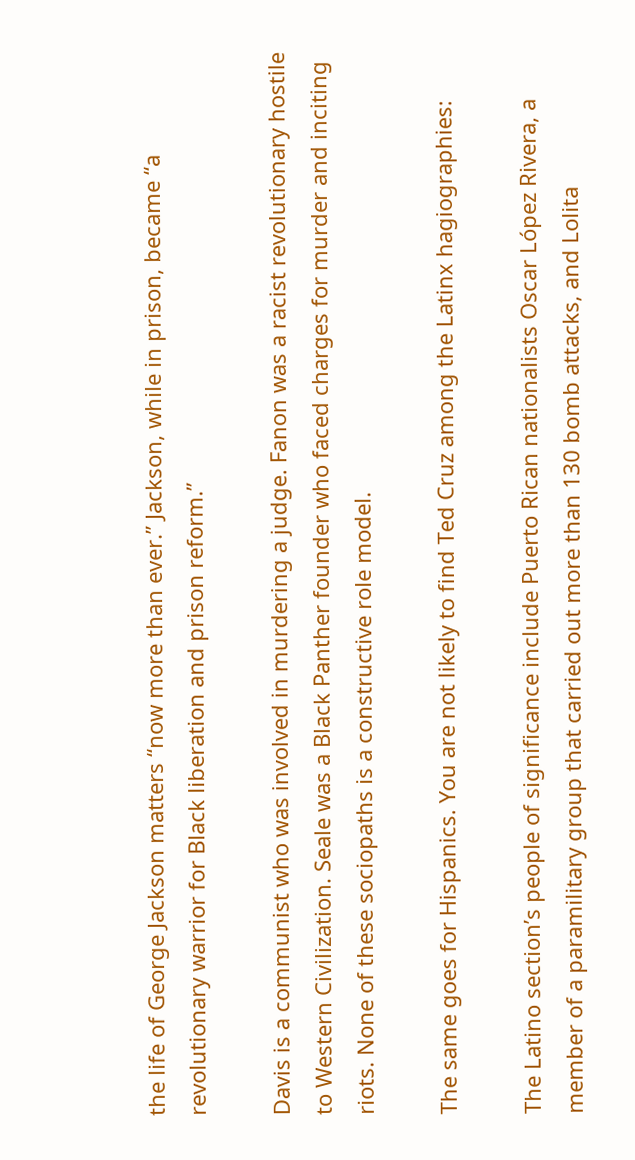the life of George Jackson matters “now more than ever.” Jackson, while in prison, became “a revolutionary warrior for Black liberation and prison reform.”

Davis is a communist who was involved in murdering a judge. Fanon was a racist revolutionary hostile to Western Civilization. Seale was a Black Panther founder who faced charges for murder and inciting riots. None of these sociopaths is a constructive role model.

The same goes for Hispanics. You are not likely to find Ted Cruz among the Latinx hagiographies:

The Latino section’s people of significance include Puerto Rican nationalists Oscar López Rivera, a member of a paramilitary group that carried out more than 130 bomb attacks, and Lolita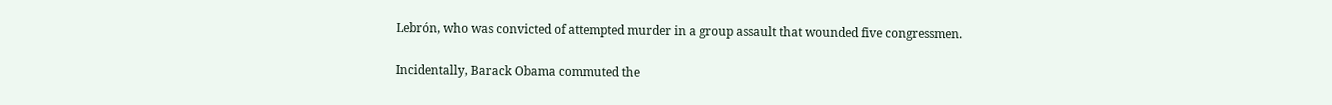Lebrón, who was convicted of attempted murder in a group assault that wounded five congressmen.

Incidentally, Barack Obama commuted the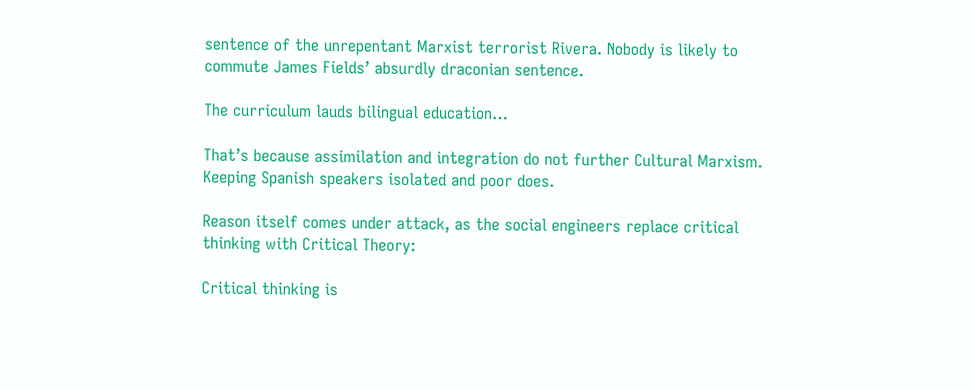sentence of the unrepentant Marxist terrorist Rivera. Nobody is likely to commute James Fields’ absurdly draconian sentence.

The curriculum lauds bilingual education…

That’s because assimilation and integration do not further Cultural Marxism. Keeping Spanish speakers isolated and poor does.

Reason itself comes under attack, as the social engineers replace critical thinking with Critical Theory:

Critical thinking is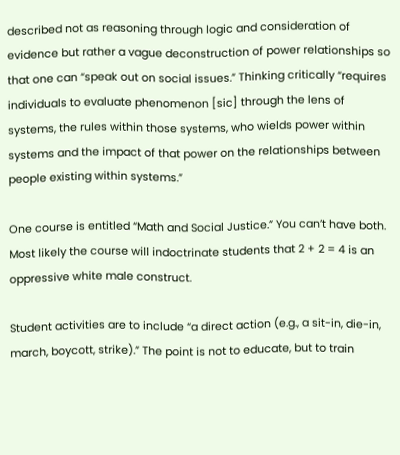described not as reasoning through logic and consideration of evidence but rather a vague deconstruction of power relationships so that one can “speak out on social issues.” Thinking critically “requires individuals to evaluate phenomenon [sic] through the lens of systems, the rules within those systems, who wields power within systems and the impact of that power on the relationships between people existing within systems.”

One course is entitled “Math and Social Justice.” You can’t have both. Most likely the course will indoctrinate students that 2 + 2 = 4 is an oppressive white male construct.

Student activities are to include “a direct action (e.g., a sit-in, die-in, march, boycott, strike).” The point is not to educate, but to train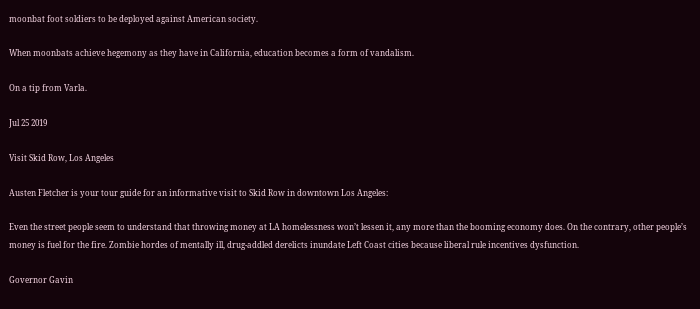moonbat foot soldiers to be deployed against American society.

When moonbats achieve hegemony as they have in California, education becomes a form of vandalism.

On a tip from Varla.

Jul 25 2019

Visit Skid Row, Los Angeles

Austen Fletcher is your tour guide for an informative visit to Skid Row in downtown Los Angeles:

Even the street people seem to understand that throwing money at LA homelessness won’t lessen it, any more than the booming economy does. On the contrary, other people’s money is fuel for the fire. Zombie hordes of mentally ill, drug-addled derelicts inundate Left Coast cities because liberal rule incentives dysfunction.

Governor Gavin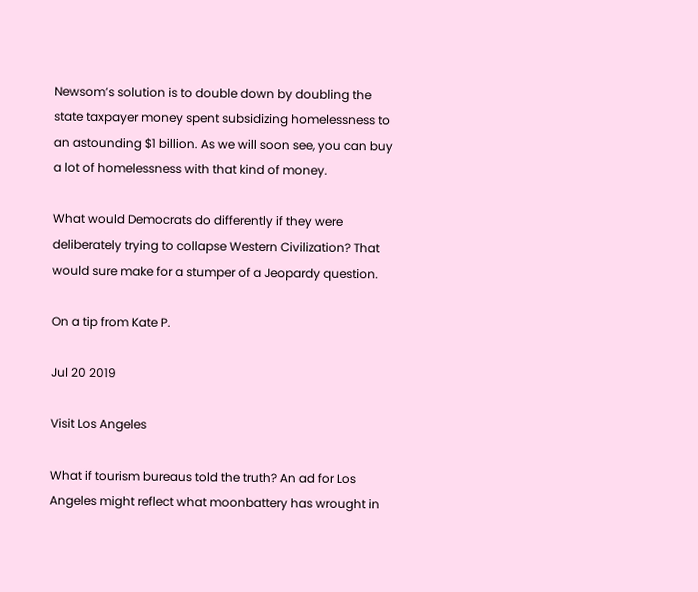Newsom’s solution is to double down by doubling the state taxpayer money spent subsidizing homelessness to an astounding $1 billion. As we will soon see, you can buy a lot of homelessness with that kind of money.

What would Democrats do differently if they were deliberately trying to collapse Western Civilization? That would sure make for a stumper of a Jeopardy question.

On a tip from Kate P.

Jul 20 2019

Visit Los Angeles

What if tourism bureaus told the truth? An ad for Los Angeles might reflect what moonbattery has wrought in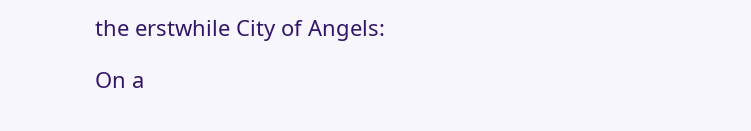the erstwhile City of Angels:

On a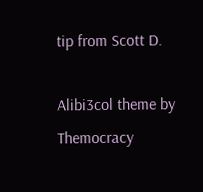tip from Scott D.

Alibi3col theme by Themocracy